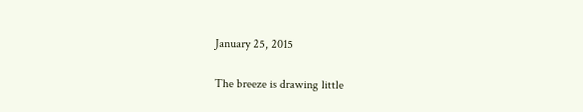January 25, 2015

The breeze is drawing little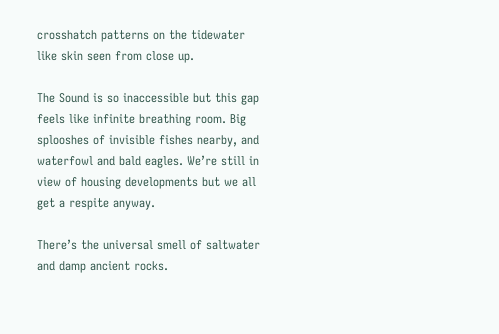crosshatch patterns on the tidewater like skin seen from close up.

The Sound is so inaccessible but this gap feels like infinite breathing room. Big splooshes of invisible fishes nearby, and waterfowl and bald eagles. We’re still in view of housing developments but we all get a respite anyway.

There’s the universal smell of saltwater and damp ancient rocks.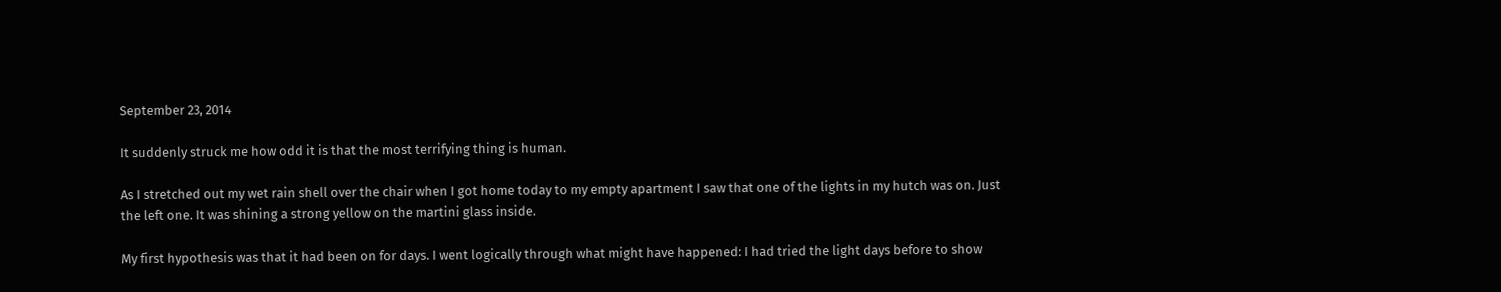September 23, 2014

It suddenly struck me how odd it is that the most terrifying thing is human.

As I stretched out my wet rain shell over the chair when I got home today to my empty apartment I saw that one of the lights in my hutch was on. Just the left one. It was shining a strong yellow on the martini glass inside.

My first hypothesis was that it had been on for days. I went logically through what might have happened: I had tried the light days before to show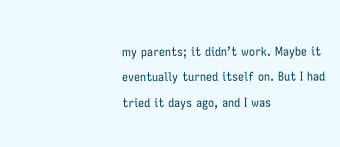my parents; it didn’t work. Maybe it eventually turned itself on. But I had tried it days ago, and I was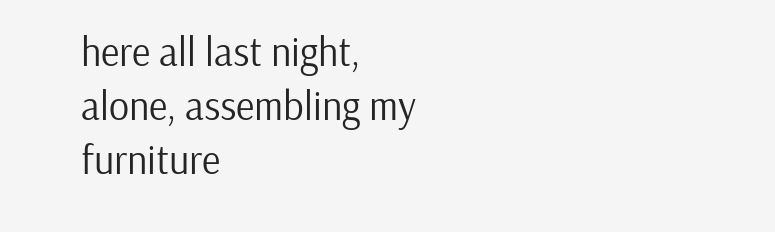here all last night, alone, assembling my furniture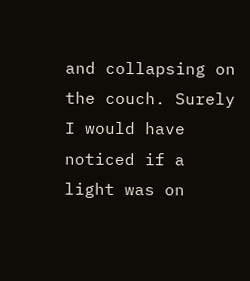and collapsing on the couch. Surely I would have noticed if a light was on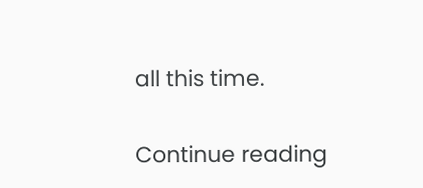all this time.

Continue reading